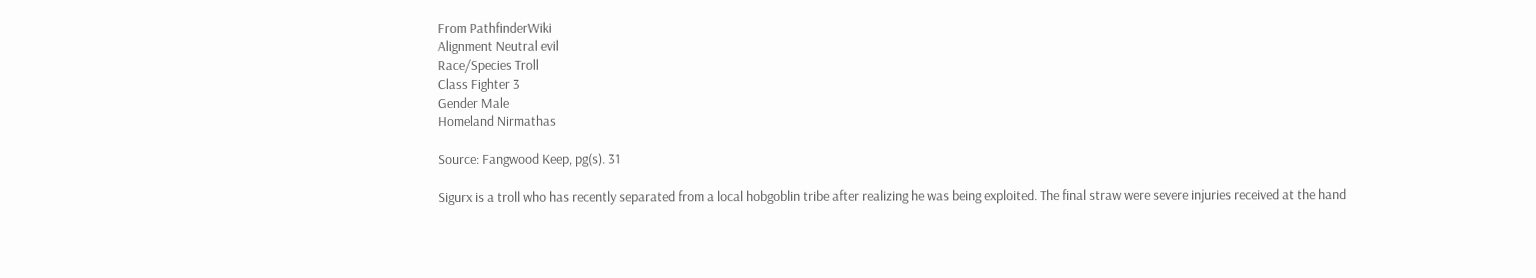From PathfinderWiki
Alignment Neutral evil
Race/Species Troll
Class Fighter 3
Gender Male
Homeland Nirmathas

Source: Fangwood Keep, pg(s). 31

Sigurx is a troll who has recently separated from a local hobgoblin tribe after realizing he was being exploited. The final straw were severe injuries received at the hand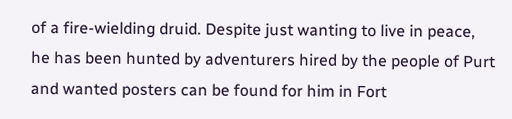of a fire-wielding druid. Despite just wanting to live in peace, he has been hunted by adventurers hired by the people of Purt and wanted posters can be found for him in Fort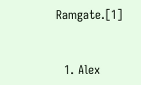Ramgate.[1]


  1. Alex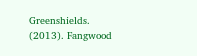Greenshields. (2013). Fangwood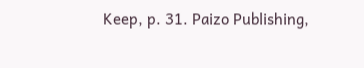Keep, p. 31. Paizo Publishing,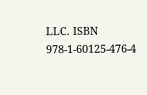LLC. ISBN 978-1-60125-476-4